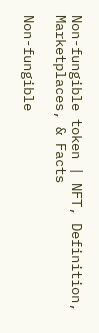Non-fungible token | NFT, Definition, Marketplaces, & Facts

Non-fungible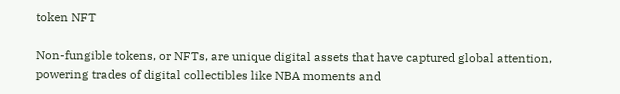token NFT

Non-fungible tokens, or NFTs, are unique digital assets that have captured global attention, powering trades of digital collectibles like NBA moments and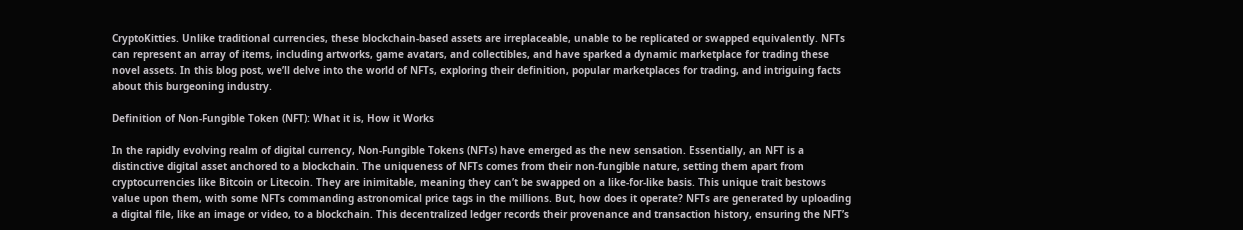CryptoKitties. Unlike traditional currencies, these blockchain-based assets are irreplaceable, unable to be replicated or swapped equivalently. NFTs can represent an array of items, including artworks, game avatars, and collectibles, and have sparked a dynamic marketplace for trading these novel assets. In this blog post, we’ll delve into the world of NFTs, exploring their definition, popular marketplaces for trading, and intriguing facts about this burgeoning industry.

Definition of Non-Fungible Token (NFT): What it is, How it Works

In the rapidly evolving realm of digital currency, Non-Fungible Tokens (NFTs) have emerged as the new sensation. Essentially, an NFT is a distinctive digital asset anchored to a blockchain. The uniqueness of NFTs comes from their non-fungible nature, setting them apart from cryptocurrencies like Bitcoin or Litecoin. They are inimitable, meaning they can’t be swapped on a like-for-like basis. This unique trait bestows value upon them, with some NFTs commanding astronomical price tags in the millions. But, how does it operate? NFTs are generated by uploading a digital file, like an image or video, to a blockchain. This decentralized ledger records their provenance and transaction history, ensuring the NFT’s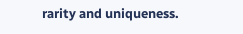rarity and uniqueness.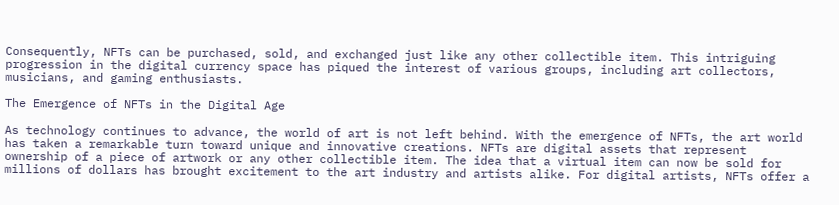Consequently, NFTs can be purchased, sold, and exchanged just like any other collectible item. This intriguing progression in the digital currency space has piqued the interest of various groups, including art collectors, musicians, and gaming enthusiasts.

The Emergence of NFTs in the Digital Age

As technology continues to advance, the world of art is not left behind. With the emergence of NFTs, the art world has taken a remarkable turn toward unique and innovative creations. NFTs are digital assets that represent ownership of a piece of artwork or any other collectible item. The idea that a virtual item can now be sold for millions of dollars has brought excitement to the art industry and artists alike. For digital artists, NFTs offer a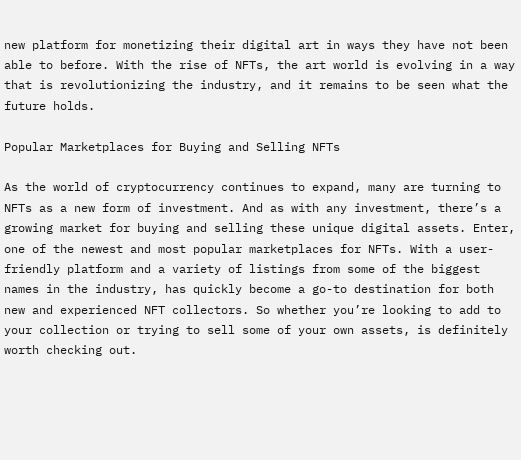new platform for monetizing their digital art in ways they have not been able to before. With the rise of NFTs, the art world is evolving in a way that is revolutionizing the industry, and it remains to be seen what the future holds.

Popular Marketplaces for Buying and Selling NFTs

As the world of cryptocurrency continues to expand, many are turning to NFTs as a new form of investment. And as with any investment, there’s a growing market for buying and selling these unique digital assets. Enter, one of the newest and most popular marketplaces for NFTs. With a user-friendly platform and a variety of listings from some of the biggest names in the industry, has quickly become a go-to destination for both new and experienced NFT collectors. So whether you’re looking to add to your collection or trying to sell some of your own assets, is definitely worth checking out.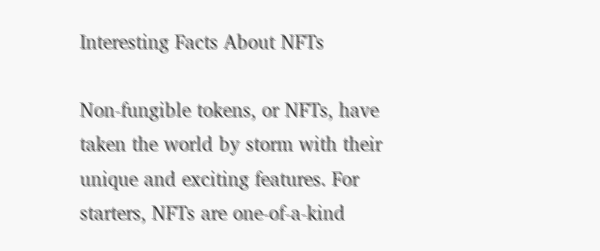Interesting Facts About NFTs

Non-fungible tokens, or NFTs, have taken the world by storm with their unique and exciting features. For starters, NFTs are one-of-a-kind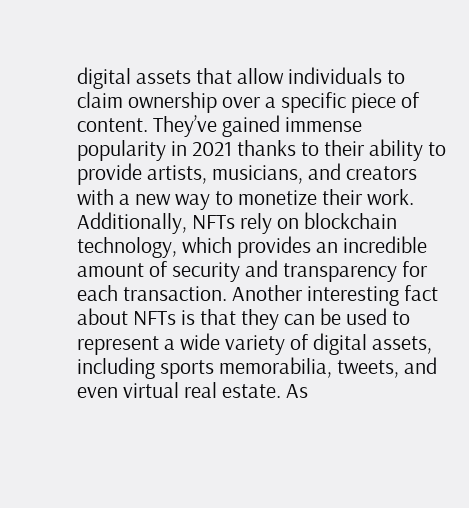digital assets that allow individuals to claim ownership over a specific piece of content. They’ve gained immense popularity in 2021 thanks to their ability to provide artists, musicians, and creators with a new way to monetize their work. Additionally, NFTs rely on blockchain technology, which provides an incredible amount of security and transparency for each transaction. Another interesting fact about NFTs is that they can be used to represent a wide variety of digital assets, including sports memorabilia, tweets, and even virtual real estate. As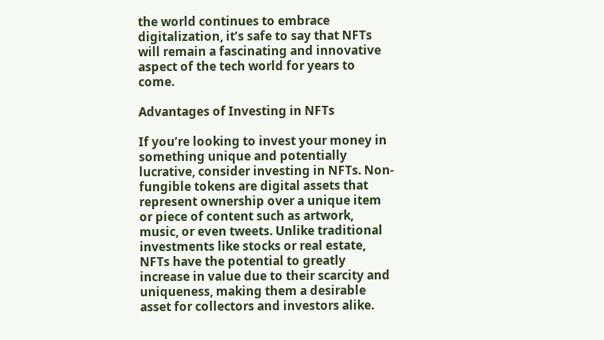the world continues to embrace digitalization, it’s safe to say that NFTs will remain a fascinating and innovative aspect of the tech world for years to come.

Advantages of Investing in NFTs

If you’re looking to invest your money in something unique and potentially lucrative, consider investing in NFTs. Non-fungible tokens are digital assets that represent ownership over a unique item or piece of content such as artwork, music, or even tweets. Unlike traditional investments like stocks or real estate, NFTs have the potential to greatly increase in value due to their scarcity and uniqueness, making them a desirable asset for collectors and investors alike.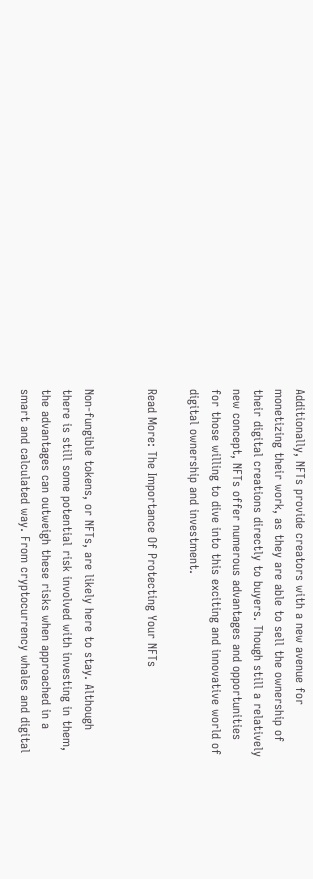Additionally, NFTs provide creators with a new avenue for monetizing their work, as they are able to sell the ownership of their digital creations directly to buyers. Though still a relatively new concept, NFTs offer numerous advantages and opportunities for those willing to dive into this exciting and innovative world of digital ownership and investment.

Read More: The Importance Of Protecting Your NFTs


Non-fungible tokens, or NFTs, are likely here to stay. Although there is still some potential risk involved with investing in them, the advantages can outweigh these risks when approached in a smart and calculated way. From cryptocurrency whales and digital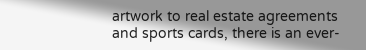artwork to real estate agreements and sports cards, there is an ever-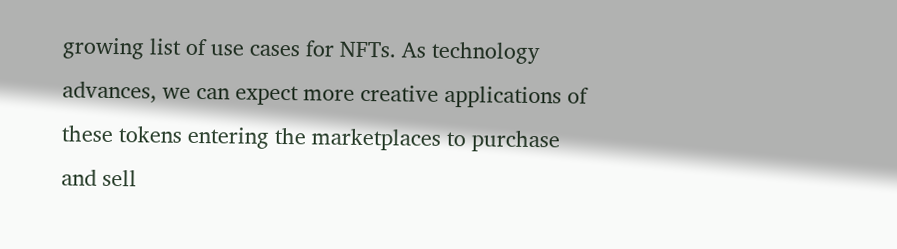growing list of use cases for NFTs. As technology advances, we can expect more creative applications of these tokens entering the marketplaces to purchase and sell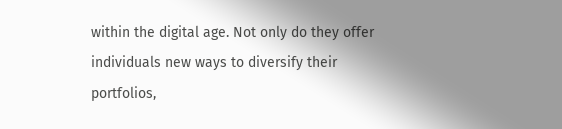within the digital age. Not only do they offer individuals new ways to diversify their portfolios,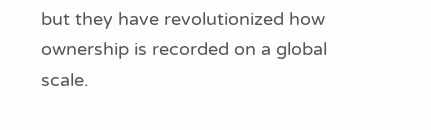but they have revolutionized how ownership is recorded on a global scale.